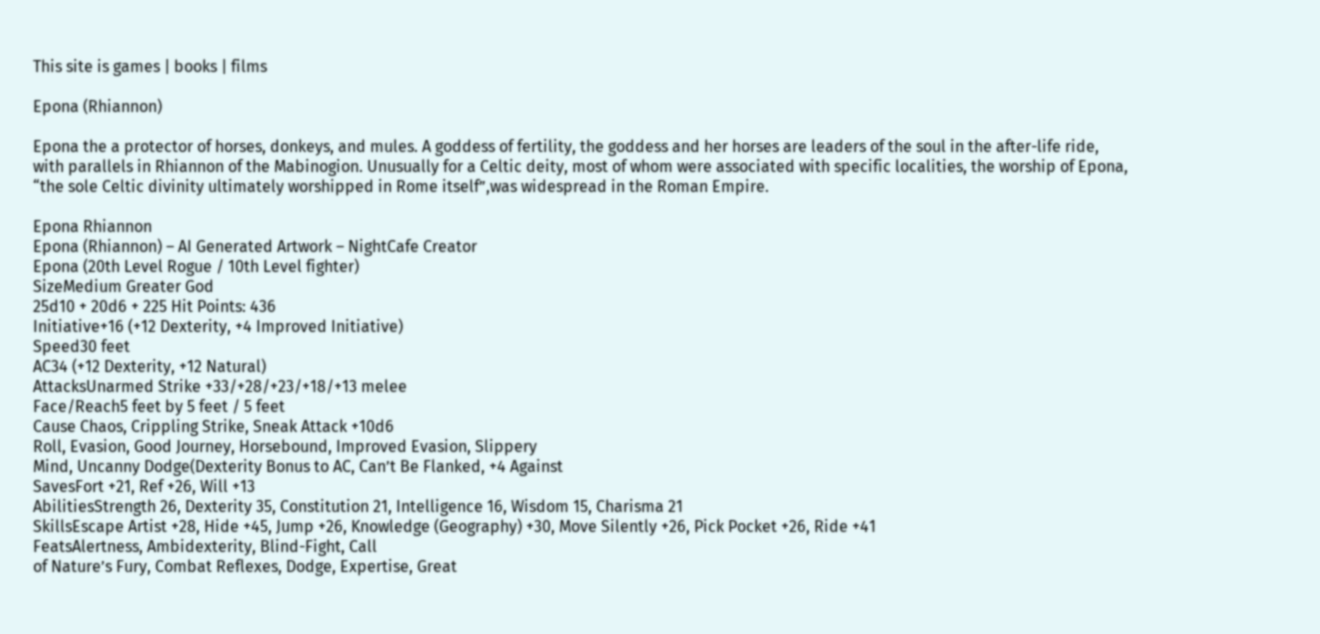This site is games | books | films

Epona (Rhiannon)

Epona the a protector of horses, donkeys, and mules. A goddess of fertility, the goddess and her horses are leaders of the soul in the after-life ride, with parallels in Rhiannon of the Mabinogion. Unusually for a Celtic deity, most of whom were associated with specific localities, the worship of Epona, “the sole Celtic divinity ultimately worshipped in Rome itself”,was widespread in the Roman Empire.

Epona Rhiannon
Epona (Rhiannon) – AI Generated Artwork – NightCafe Creator
Epona (20th Level Rogue / 10th Level fighter)
SizeMedium Greater God
25d10 + 20d6 + 225 Hit Points: 436
Initiative+16 (+12 Dexterity, +4 Improved Initiative)
Speed30 feet
AC34 (+12 Dexterity, +12 Natural)
AttacksUnarmed Strike +33/+28/+23/+18/+13 melee
Face/Reach5 feet by 5 feet / 5 feet
Cause Chaos, Crippling Strike, Sneak Attack +10d6
Roll, Evasion, Good Journey, Horsebound, Improved Evasion, Slippery
Mind, Uncanny Dodge(Dexterity Bonus to AC, Can’t Be Flanked, +4 Against
SavesFort +21, Ref +26, Will +13
AbilitiesStrength 26, Dexterity 35, Constitution 21, Intelligence 16, Wisdom 15, Charisma 21
SkillsEscape Artist +28, Hide +45, Jump +26, Knowledge (Geography) +30, Move Silently +26, Pick Pocket +26, Ride +41
FeatsAlertness, Ambidexterity, Blind-Fight, Call
of Nature’s Fury, Combat Reflexes, Dodge, Expertise, Great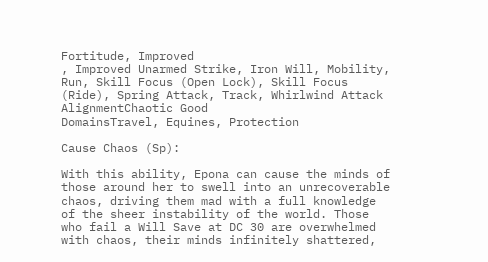Fortitude, Improved
, Improved Unarmed Strike, Iron Will, Mobility, Run, Skill Focus (Open Lock), Skill Focus (Ride), Spring Attack, Track, Whirlwind Attack
AlignmentChaotic Good
DomainsTravel, Equines, Protection

Cause Chaos (Sp):

With this ability, Epona can cause the minds of those around her to swell into an unrecoverable chaos, driving them mad with a full knowledge of the sheer instability of the world. Those who fail a Will Save at DC 30 are overwhelmed with chaos, their minds infinitely shattered,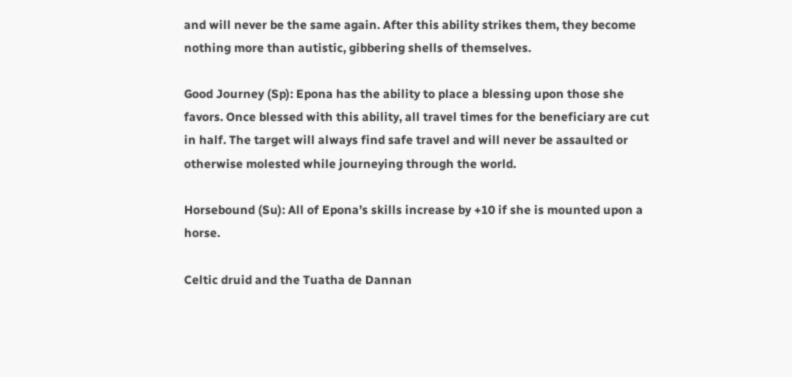and will never be the same again. After this ability strikes them, they become nothing more than autistic, gibbering shells of themselves.

Good Journey (Sp): Epona has the ability to place a blessing upon those she favors. Once blessed with this ability, all travel times for the beneficiary are cut in half. The target will always find safe travel and will never be assaulted or otherwise molested while journeying through the world.

Horsebound (Su): All of Epona’s skills increase by +10 if she is mounted upon a horse.

Celtic druid and the Tuatha de Dannan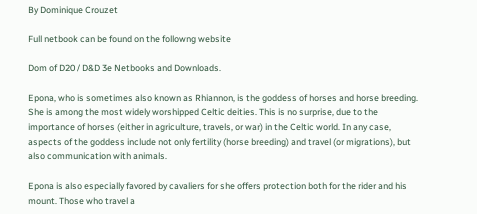By Dominique Crouzet

Full netbook can be found on the followng website

Dom of D20 / D&D 3e Netbooks and Downloads.

Epona, who is sometimes also known as Rhiannon, is the goddess of horses and horse breeding. She is among the most widely worshipped Celtic deities. This is no surprise, due to the importance of horses (either in agriculture, travels, or war) in the Celtic world. In any case, aspects of the goddess include not only fertility (horse breeding) and travel (or migrations), but also communication with animals.

Epona is also especially favored by cavaliers for she offers protection both for the rider and his mount. Those who travel a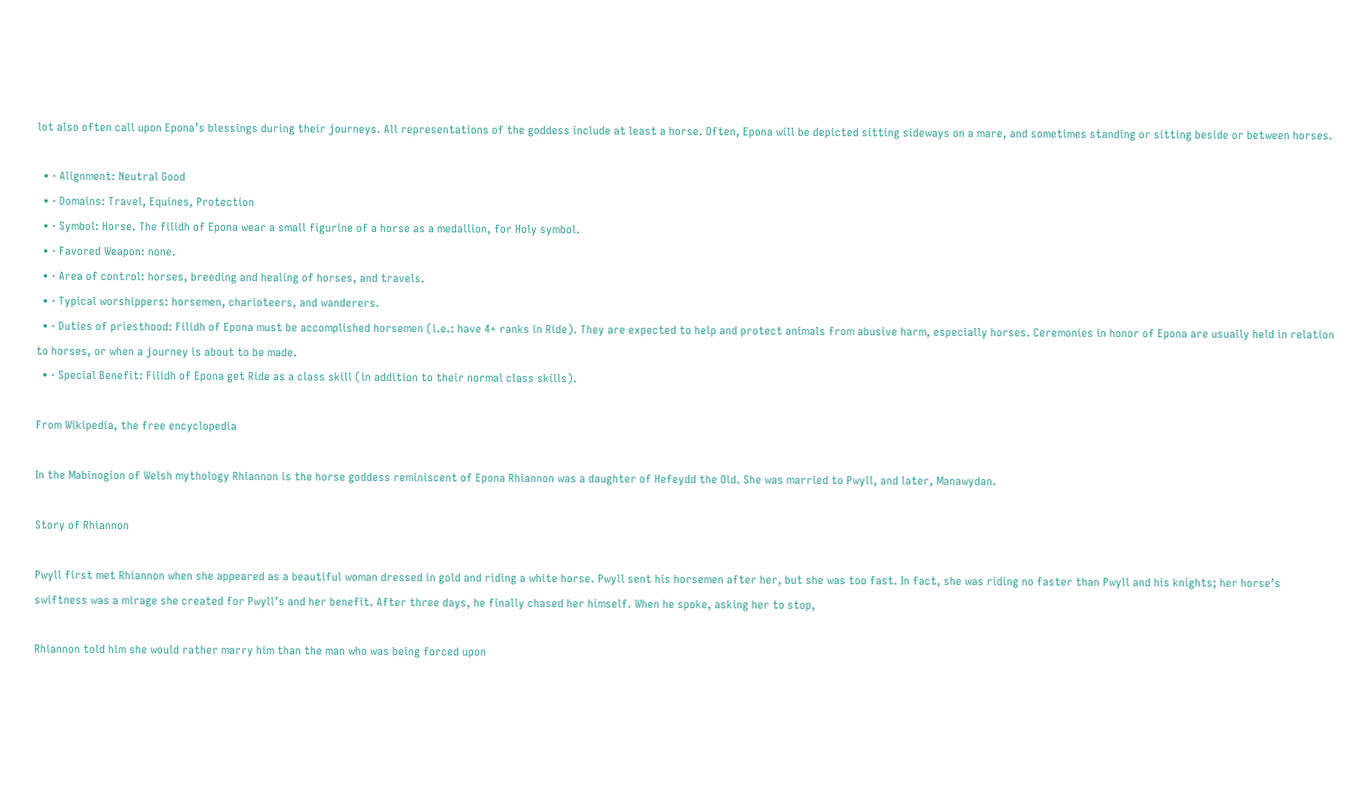lot also often call upon Epona’s blessings during their journeys. All representations of the goddess include at least a horse. Often, Epona will be depicted sitting sideways on a mare, and sometimes standing or sitting beside or between horses.

  • · Alignment: Neutral Good
  • · Domains: Travel, Equines, Protection
  • · Symbol: Horse. The filidh of Epona wear a small figurine of a horse as a medallion, for Holy symbol.
  • · Favored Weapon: none.
  • · Area of control: horses, breeding and healing of horses, and travels.
  • · Typical worshippers: horsemen, charioteers, and wanderers.
  • · Duties of priesthood: Filidh of Epona must be accomplished horsemen (i.e.: have 4+ ranks in Ride). They are expected to help and protect animals from abusive harm, especially horses. Ceremonies in honor of Epona are usually held in relation to horses, or when a journey is about to be made.
  • · Special Benefit: Filidh of Epona get Ride as a class skill (in addition to their normal class skills).

From Wikipedia, the free encyclopedia

In the Mabinogion of Welsh mythology Rhiannon is the horse goddess reminiscent of Epona Rhiannon was a daughter of Hefeydd the Old. She was married to Pwyll, and later, Manawydan.

Story of Rhiannon

Pwyll first met Rhiannon when she appeared as a beautiful woman dressed in gold and riding a white horse. Pwyll sent his horsemen after her, but she was too fast. In fact, she was riding no faster than Pwyll and his knights; her horse’s swiftness was a mirage she created for Pwyll’s and her benefit. After three days, he finally chased her himself. When he spoke, asking her to stop,

Rhiannon told him she would rather marry him than the man who was being forced upon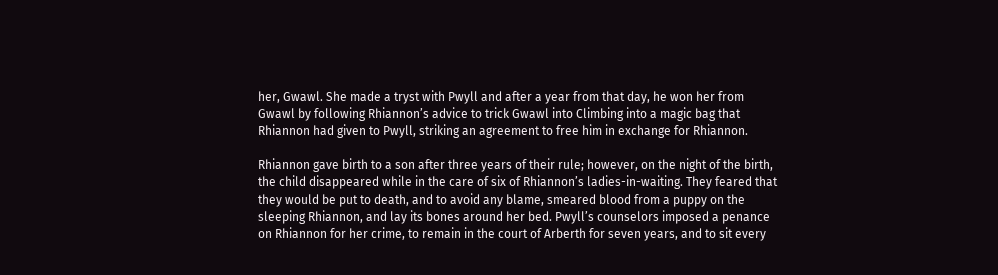her, Gwawl. She made a tryst with Pwyll and after a year from that day, he won her from Gwawl by following Rhiannon’s advice to trick Gwawl into Climbing into a magic bag that Rhiannon had given to Pwyll, striking an agreement to free him in exchange for Rhiannon.

Rhiannon gave birth to a son after three years of their rule; however, on the night of the birth, the child disappeared while in the care of six of Rhiannon’s ladies-in-waiting. They feared that they would be put to death, and to avoid any blame, smeared blood from a puppy on the sleeping Rhiannon, and lay its bones around her bed. Pwyll’s counselors imposed a penance on Rhiannon for her crime, to remain in the court of Arberth for seven years, and to sit every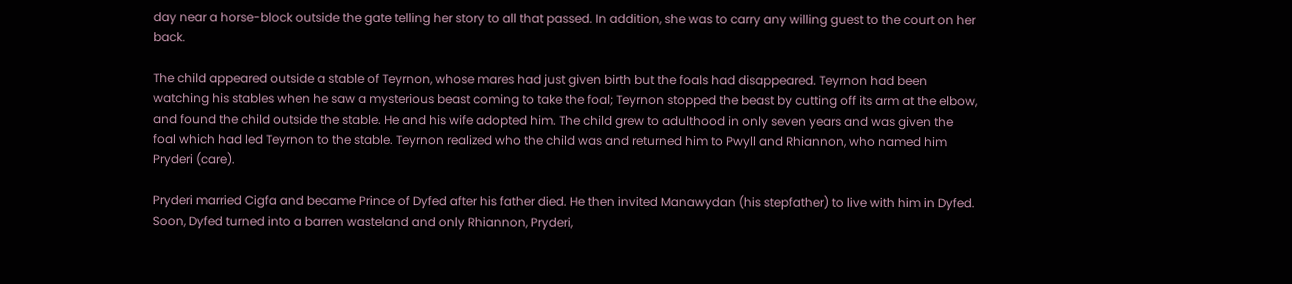day near a horse-block outside the gate telling her story to all that passed. In addition, she was to carry any willing guest to the court on her back.

The child appeared outside a stable of Teyrnon, whose mares had just given birth but the foals had disappeared. Teyrnon had been watching his stables when he saw a mysterious beast coming to take the foal; Teyrnon stopped the beast by cutting off its arm at the elbow, and found the child outside the stable. He and his wife adopted him. The child grew to adulthood in only seven years and was given the foal which had led Teyrnon to the stable. Teyrnon realized who the child was and returned him to Pwyll and Rhiannon, who named him Pryderi (care).

Pryderi married Cigfa and became Prince of Dyfed after his father died. He then invited Manawydan (his stepfather) to live with him in Dyfed. Soon, Dyfed turned into a barren wasteland and only Rhiannon, Pryderi,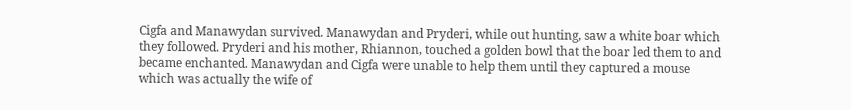Cigfa and Manawydan survived. Manawydan and Pryderi, while out hunting, saw a white boar which they followed. Pryderi and his mother, Rhiannon, touched a golden bowl that the boar led them to and became enchanted. Manawydan and Cigfa were unable to help them until they captured a mouse which was actually the wife of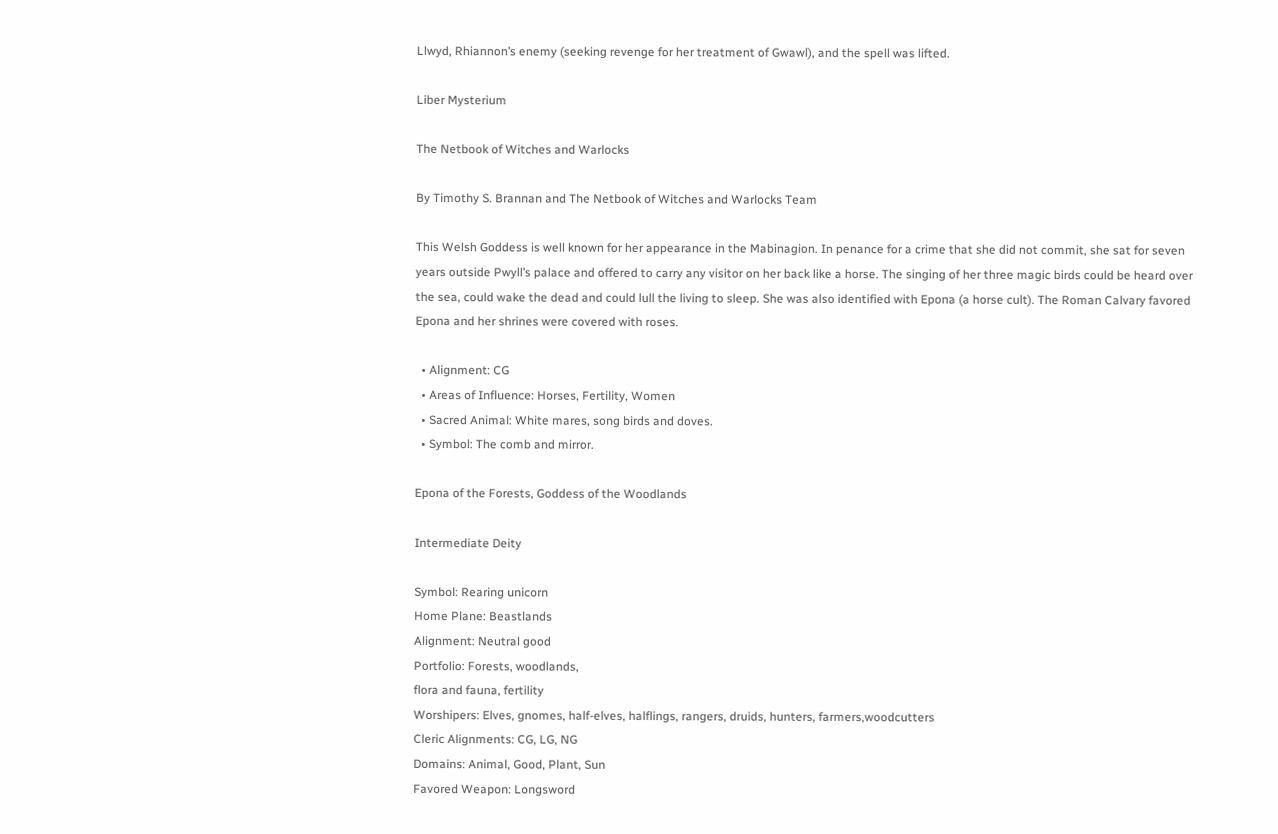Llwyd, Rhiannon’s enemy (seeking revenge for her treatment of Gwawl), and the spell was lifted.

Liber Mysterium

The Netbook of Witches and Warlocks

By Timothy S. Brannan and The Netbook of Witches and Warlocks Team

This Welsh Goddess is well known for her appearance in the Mabinagion. In penance for a crime that she did not commit, she sat for seven years outside Pwyll’s palace and offered to carry any visitor on her back like a horse. The singing of her three magic birds could be heard over the sea, could wake the dead and could lull the living to sleep. She was also identified with Epona (a horse cult). The Roman Calvary favored Epona and her shrines were covered with roses.

  • Alignment: CG
  • Areas of Influence: Horses, Fertility, Women
  • Sacred Animal: White mares, song birds and doves.
  • Symbol: The comb and mirror.

Epona of the Forests, Goddess of the Woodlands

Intermediate Deity

Symbol: Rearing unicorn
Home Plane: Beastlands
Alignment: Neutral good
Portfolio: Forests, woodlands,
flora and fauna, fertility
Worshipers: Elves, gnomes, half-elves, halflings, rangers, druids, hunters, farmers,woodcutters
Cleric Alignments: CG, LG, NG
Domains: Animal, Good, Plant, Sun
Favored Weapon: Longsword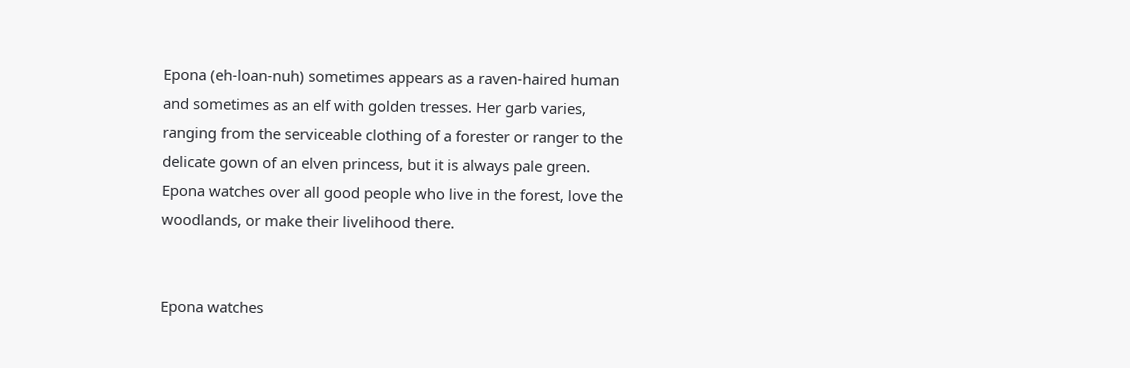Epona (eh-loan-nuh) sometimes appears as a raven-haired human and sometimes as an elf with golden tresses. Her garb varies, ranging from the serviceable clothing of a forester or ranger to the delicate gown of an elven princess, but it is always pale green. Epona watches over all good people who live in the forest, love the woodlands, or make their livelihood there.


Epona watches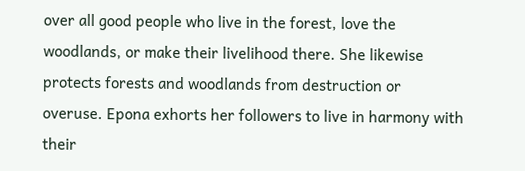over all good people who live in the forest, love the woodlands, or make their livelihood there. She likewise protects forests and woodlands from destruction or overuse. Epona exhorts her followers to live in harmony with their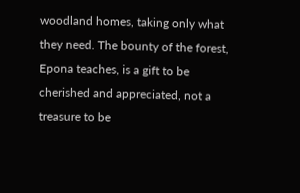woodland homes, taking only what they need. The bounty of the forest, Epona teaches, is a gift to be cherished and appreciated, not a treasure to be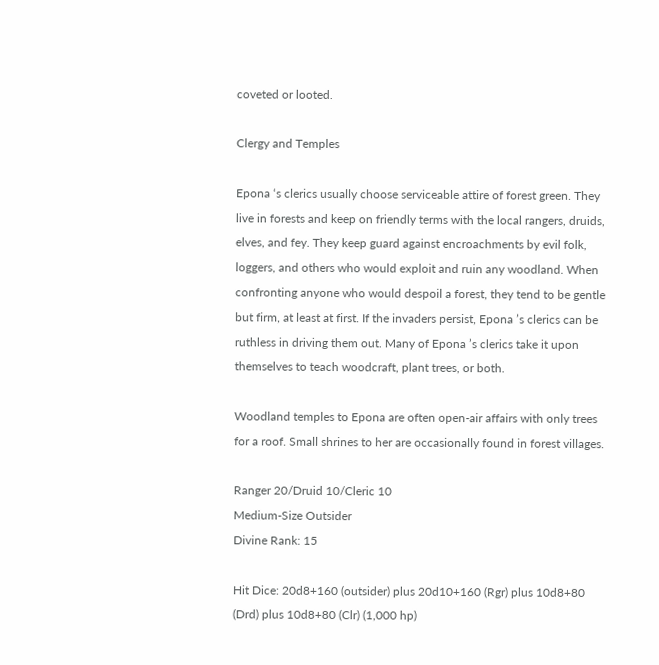coveted or looted.

Clergy and Temples

Epona ‘s clerics usually choose serviceable attire of forest green. They live in forests and keep on friendly terms with the local rangers, druids, elves, and fey. They keep guard against encroachments by evil folk, loggers, and others who would exploit and ruin any woodland. When confronting anyone who would despoil a forest, they tend to be gentle but firm, at least at first. If the invaders persist, Epona ’s clerics can be ruthless in driving them out. Many of Epona ’s clerics take it upon themselves to teach woodcraft, plant trees, or both.

Woodland temples to Epona are often open-air affairs with only trees for a roof. Small shrines to her are occasionally found in forest villages.

Ranger 20/Druid 10/Cleric 10
Medium-Size Outsider
Divine Rank: 15

Hit Dice: 20d8+160 (outsider) plus 20d10+160 (Rgr) plus 10d8+80 (Drd) plus 10d8+80 (Clr) (1,000 hp)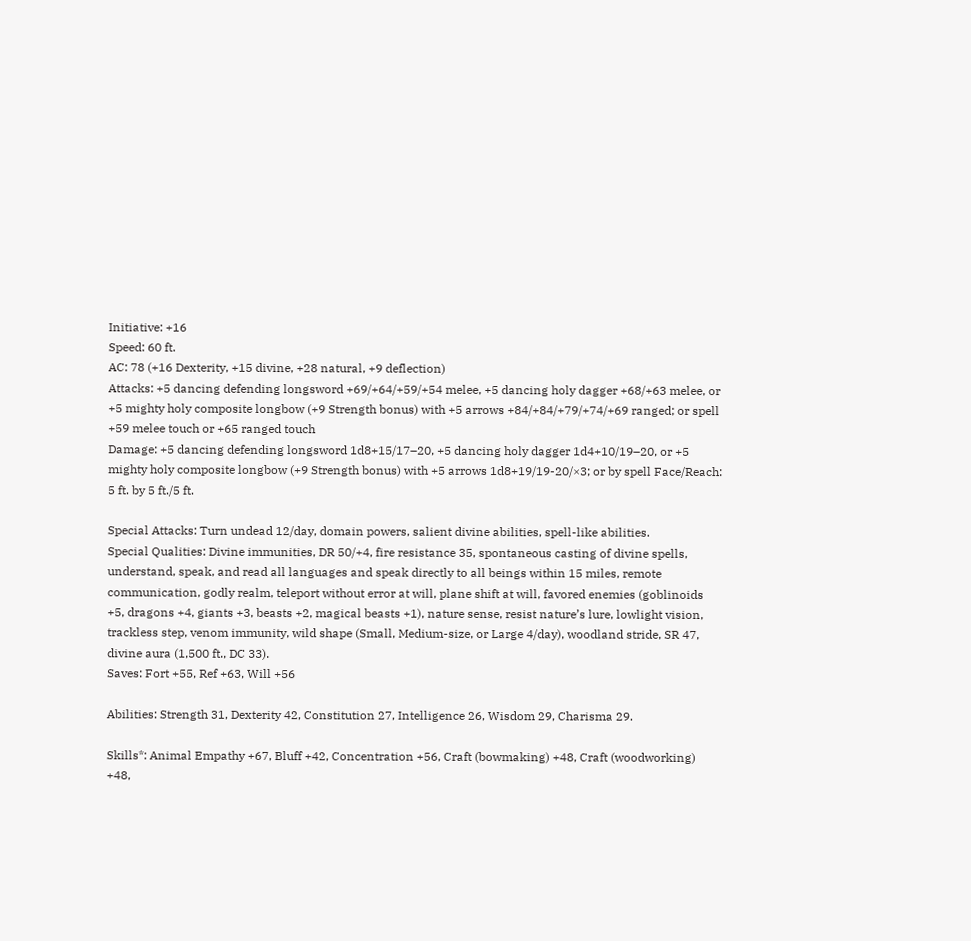Initiative: +16
Speed: 60 ft.
AC: 78 (+16 Dexterity, +15 divine, +28 natural, +9 deflection)
Attacks: +5 dancing defending longsword +69/+64/+59/+54 melee, +5 dancing holy dagger +68/+63 melee, or +5 mighty holy composite longbow (+9 Strength bonus) with +5 arrows +84/+84/+79/+74/+69 ranged; or spell +59 melee touch or +65 ranged touch
Damage: +5 dancing defending longsword 1d8+15/17–20, +5 dancing holy dagger 1d4+10/19–20, or +5 mighty holy composite longbow (+9 Strength bonus) with +5 arrows 1d8+19/19-20/×3; or by spell Face/Reach: 5 ft. by 5 ft./5 ft.

Special Attacks: Turn undead 12/day, domain powers, salient divine abilities, spell-like abilities.
Special Qualities: Divine immunities, DR 50/+4, fire resistance 35, spontaneous casting of divine spells, understand, speak, and read all languages and speak directly to all beings within 15 miles, remote communication, godly realm, teleport without error at will, plane shift at will, favored enemies (goblinoids +5, dragons +4, giants +3, beasts +2, magical beasts +1), nature sense, resist nature’s lure, lowlight vision, trackless step, venom immunity, wild shape (Small, Medium-size, or Large 4/day), woodland stride, SR 47, divine aura (1,500 ft., DC 33).
Saves: Fort +55, Ref +63, Will +56

Abilities: Strength 31, Dexterity 42, Constitution 27, Intelligence 26, Wisdom 29, Charisma 29.

Skills*: Animal Empathy +67, Bluff +42, Concentration +56, Craft (bowmaking) +48, Craft (woodworking) +48,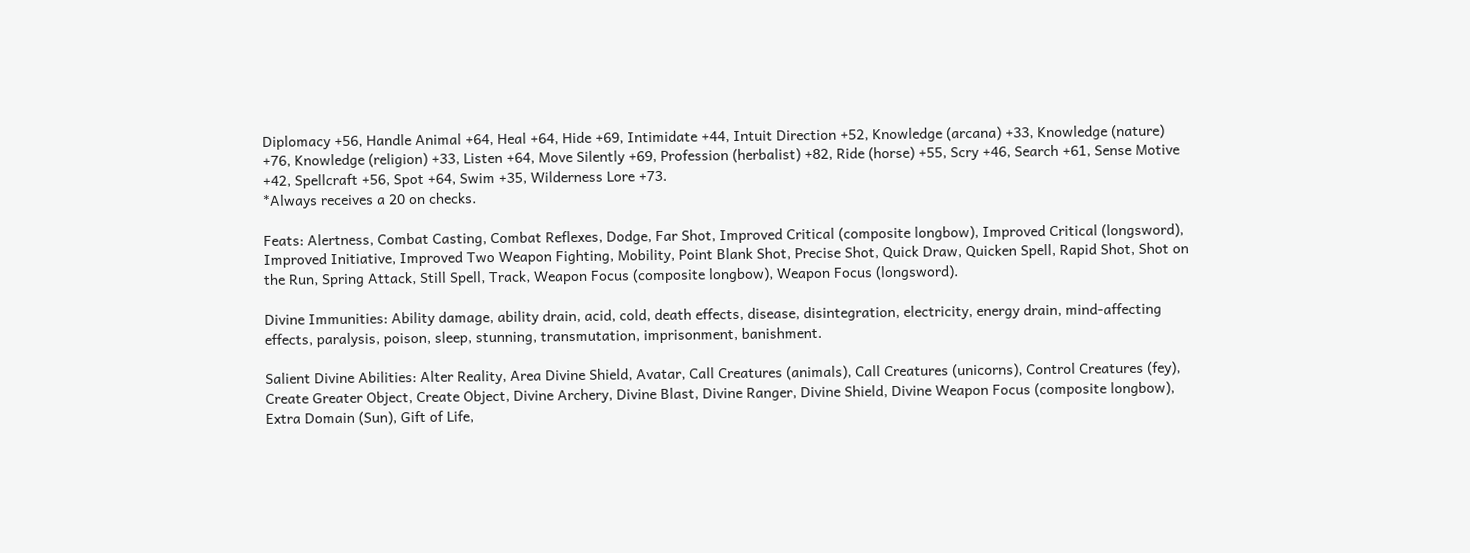Diplomacy +56, Handle Animal +64, Heal +64, Hide +69, Intimidate +44, Intuit Direction +52, Knowledge (arcana) +33, Knowledge (nature) +76, Knowledge (religion) +33, Listen +64, Move Silently +69, Profession (herbalist) +82, Ride (horse) +55, Scry +46, Search +61, Sense Motive +42, Spellcraft +56, Spot +64, Swim +35, Wilderness Lore +73.
*Always receives a 20 on checks.

Feats: Alertness, Combat Casting, Combat Reflexes, Dodge, Far Shot, Improved Critical (composite longbow), Improved Critical (longsword), Improved Initiative, Improved Two Weapon Fighting, Mobility, Point Blank Shot, Precise Shot, Quick Draw, Quicken Spell, Rapid Shot, Shot on the Run, Spring Attack, Still Spell, Track, Weapon Focus (composite longbow), Weapon Focus (longsword).

Divine Immunities: Ability damage, ability drain, acid, cold, death effects, disease, disintegration, electricity, energy drain, mind-affecting effects, paralysis, poison, sleep, stunning, transmutation, imprisonment, banishment.

Salient Divine Abilities: Alter Reality, Area Divine Shield, Avatar, Call Creatures (animals), Call Creatures (unicorns), Control Creatures (fey), Create Greater Object, Create Object, Divine Archery, Divine Blast, Divine Ranger, Divine Shield, Divine Weapon Focus (composite longbow), Extra Domain (Sun), Gift of Life,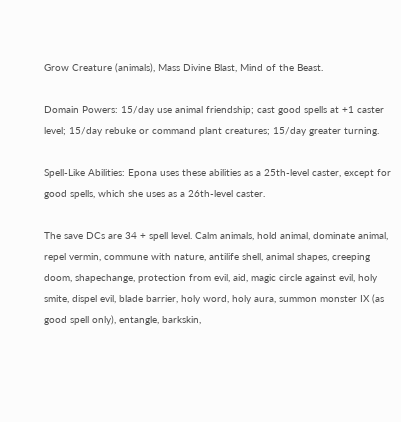Grow Creature (animals), Mass Divine Blast, Mind of the Beast.

Domain Powers: 15/day use animal friendship; cast good spells at +1 caster level; 15/day rebuke or command plant creatures; 15/day greater turning.

Spell-Like Abilities: Epona uses these abilities as a 25th-level caster, except for good spells, which she uses as a 26th-level caster.

The save DCs are 34 + spell level. Calm animals, hold animal, dominate animal, repel vermin, commune with nature, antilife shell, animal shapes, creeping doom, shapechange, protection from evil, aid, magic circle against evil, holy smite, dispel evil, blade barrier, holy word, holy aura, summon monster IX (as good spell only), entangle, barkskin,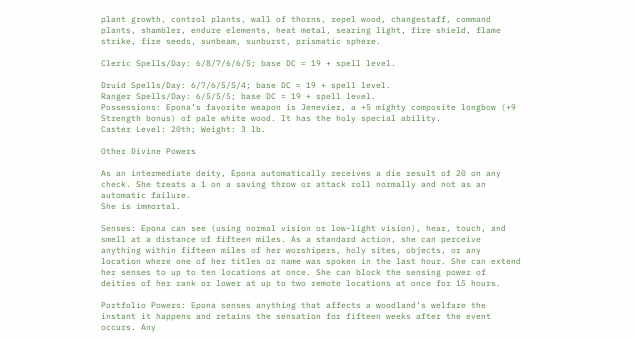plant growth, control plants, wall of thorns, repel wood, changestaff, command plants, shambler, endure elements, heat metal, searing light, fire shield, flame strike, fire seeds, sunbeam, sunburst, prismatic sphere.

Cleric Spells/Day: 6/8/7/6/6/5; base DC = 19 + spell level.

Druid Spells/Day: 6/7/6/5/5/4; base DC = 19 + spell level.
Ranger Spells/Day: 6/5/5/5; base DC = 19 + spell level.
Possessions: Epona’s favorite weapon is Jenevier, a +5 mighty composite longbow (+9 Strength bonus) of pale white wood. It has the holy special ability.
Caster Level: 20th; Weight: 3 lb.

Other Divine Powers

As an intermediate deity, Epona automatically receives a die result of 20 on any check. She treats a 1 on a saving throw or attack roll normally and not as an automatic failure.
She is immortal.

Senses: Epona can see (using normal vision or low-light vision), hear, touch, and smell at a distance of fifteen miles. As a standard action, she can perceive anything within fifteen miles of her worshipers, holy sites, objects, or any location where one of her titles or name was spoken in the last hour. She can extend her senses to up to ten locations at once. She can block the sensing power of deities of her rank or lower at up to two remote locations at once for 15 hours.

Portfolio Powers: Epona senses anything that affects a woodland’s welfare the instant it happens and retains the sensation for fifteen weeks after the event occurs. Any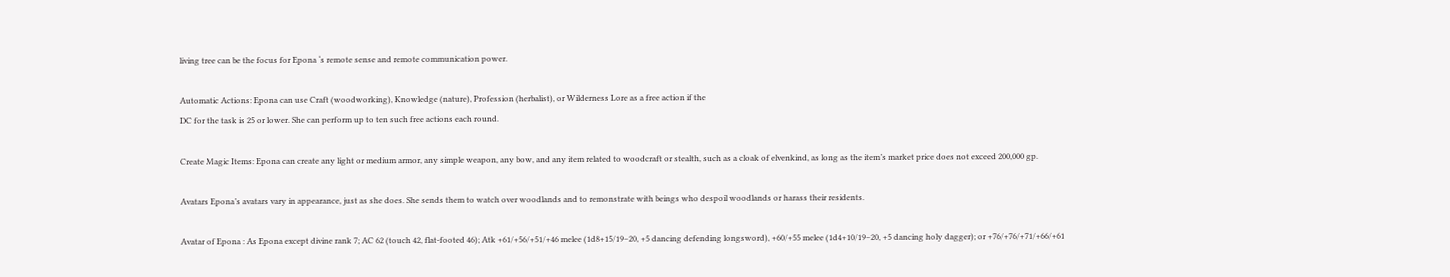living tree can be the focus for Epona ‘s remote sense and remote communication power.

Automatic Actions: Epona can use Craft (woodworking), Knowledge (nature), Profession (herbalist), or Wilderness Lore as a free action if the
DC for the task is 25 or lower. She can perform up to ten such free actions each round.

Create Magic Items: Epona can create any light or medium armor, any simple weapon, any bow, and any item related to woodcraft or stealth, such as a cloak of elvenkind, as long as the item’s market price does not exceed 200,000 gp.

Avatars Epona’s avatars vary in appearance, just as she does. She sends them to watch over woodlands and to remonstrate with beings who despoil woodlands or harass their residents.

Avatar of Epona : As Epona except divine rank 7; AC 62 (touch 42, flat-footed 46); Atk +61/+56/+51/+46 melee (1d8+15/19–20, +5 dancing defending longsword), +60/+55 melee (1d4+10/19–20, +5 dancing holy dagger); or +76/+76/+71/+66/+61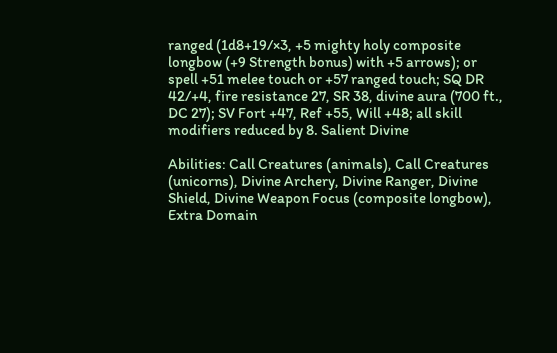ranged (1d8+19/×3, +5 mighty holy composite longbow (+9 Strength bonus) with +5 arrows); or spell +51 melee touch or +57 ranged touch; SQ DR 42/+4, fire resistance 27, SR 38, divine aura (700 ft., DC 27); SV Fort +47, Ref +55, Will +48; all skill modifiers reduced by 8. Salient Divine

Abilities: Call Creatures (animals), Call Creatures (unicorns), Divine Archery, Divine Ranger, Divine Shield, Divine Weapon Focus (composite longbow), Extra Domain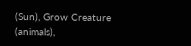(Sun), Grow Creature (animals),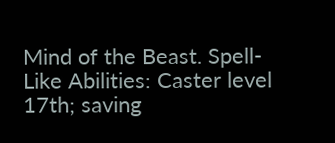Mind of the Beast. Spell-Like Abilities: Caster level 17th; saving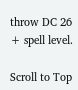throw DC 26 + spell level.

Scroll to Top